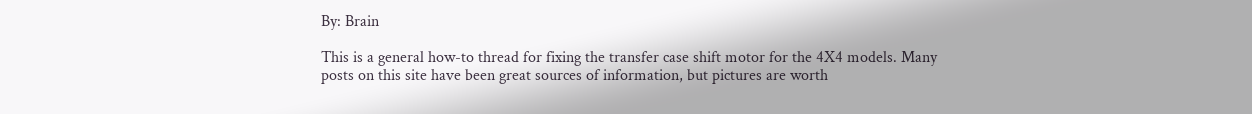By: Brain

This is a general how-to thread for fixing the transfer case shift motor for the 4X4 models. Many posts on this site have been great sources of information, but pictures are worth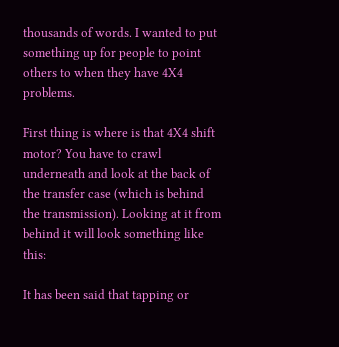thousands of words. I wanted to put something up for people to point others to when they have 4X4 problems.

First thing is where is that 4X4 shift motor? You have to crawl underneath and look at the back of the transfer case (which is behind the transmission). Looking at it from behind it will look something like this:

It has been said that tapping or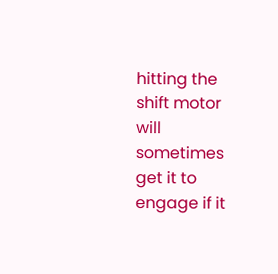hitting the shift motor will sometimes get it to engage if it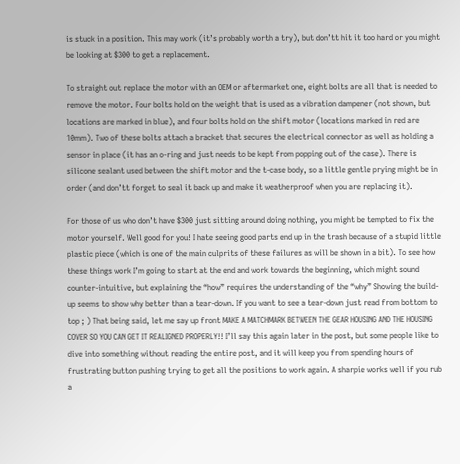is stuck in a position. This may work (it’s probably worth a try), but don’tt hit it too hard or you might be looking at $300 to get a replacement.

To straight out replace the motor with an OEM or aftermarket one, eight bolts are all that is needed to remove the motor. Four bolts hold on the weight that is used as a vibration dampener (not shown, but locations are marked in blue), and four bolts hold on the shift motor (locations marked in red are 10mm). Two of these bolts attach a bracket that secures the electrical connector as well as holding a sensor in place (it has an o-ring and just needs to be kept from popping out of the case). There is silicone sealant used between the shift motor and the t-case body, so a little gentle prying might be in order (and don’tt forget to seal it back up and make it weatherproof when you are replacing it).

For those of us who don’t have $300 just sitting around doing nothing, you might be tempted to fix the motor yourself. Well good for you! I hate seeing good parts end up in the trash because of a stupid little plastic piece (which is one of the main culprits of these failures as will be shown in a bit). To see how these things work I’m going to start at the end and work towards the beginning, which might sound counter-intuitive, but explaining the “how” requires the understanding of the “why” Showing the build-up seems to show why better than a tear-down. If you want to see a tear-down just read from bottom to top ; ) That being said, let me say up front MAKE A MATCHMARK BETWEEN THE GEAR HOUSING AND THE HOUSING COVER SO YOU CAN GET IT REALIGNED PROPERLY!! I’ll say this again later in the post, but some people like to dive into something without reading the entire post, and it will keep you from spending hours of frustrating button pushing trying to get all the positions to work again. A sharpie works well if you rub a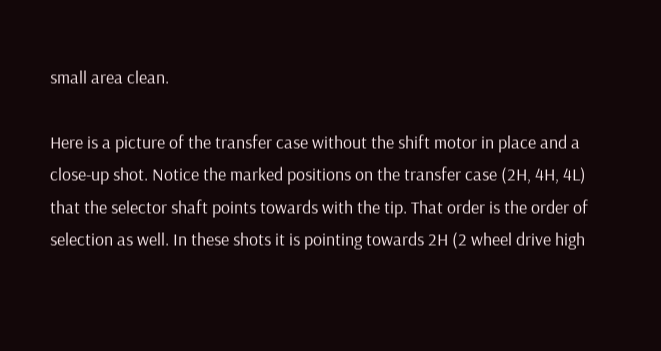small area clean.

Here is a picture of the transfer case without the shift motor in place and a close-up shot. Notice the marked positions on the transfer case (2H, 4H, 4L) that the selector shaft points towards with the tip. That order is the order of selection as well. In these shots it is pointing towards 2H (2 wheel drive high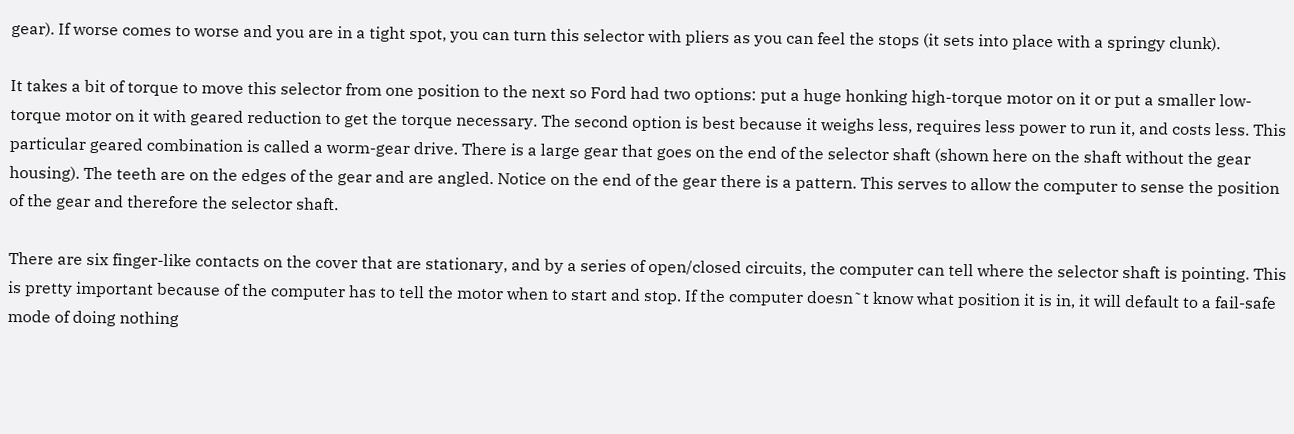gear). If worse comes to worse and you are in a tight spot, you can turn this selector with pliers as you can feel the stops (it sets into place with a springy clunk).

It takes a bit of torque to move this selector from one position to the next so Ford had two options: put a huge honking high-torque motor on it or put a smaller low-torque motor on it with geared reduction to get the torque necessary. The second option is best because it weighs less, requires less power to run it, and costs less. This particular geared combination is called a worm-gear drive. There is a large gear that goes on the end of the selector shaft (shown here on the shaft without the gear housing). The teeth are on the edges of the gear and are angled. Notice on the end of the gear there is a pattern. This serves to allow the computer to sense the position of the gear and therefore the selector shaft.

There are six finger-like contacts on the cover that are stationary, and by a series of open/closed circuits, the computer can tell where the selector shaft is pointing. This is pretty important because of the computer has to tell the motor when to start and stop. If the computer doesn˜t know what position it is in, it will default to a fail-safe mode of doing nothing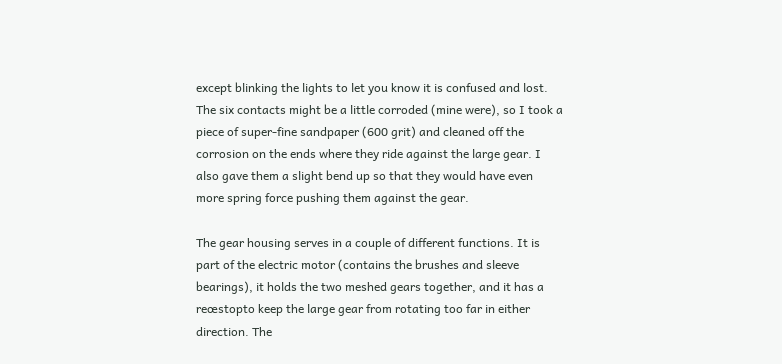except blinking the lights to let you know it is confused and lost. The six contacts might be a little corroded (mine were), so I took a piece of super-fine sandpaper (600 grit) and cleaned off the corrosion on the ends where they ride against the large gear. I also gave them a slight bend up so that they would have even more spring force pushing them against the gear.

The gear housing serves in a couple of different functions. It is part of the electric motor (contains the brushes and sleeve bearings), it holds the two meshed gears together, and it has a reœstopto keep the large gear from rotating too far in either direction. The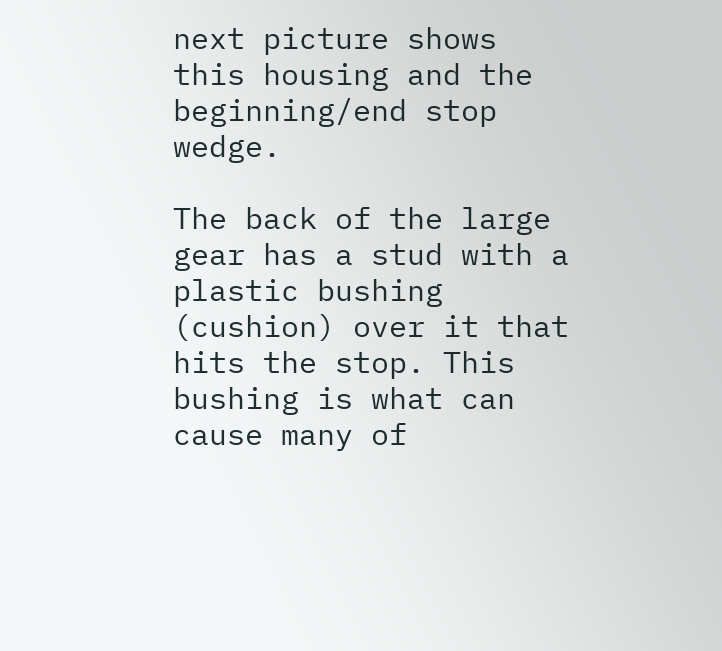next picture shows this housing and the beginning/end stop wedge.

The back of the large gear has a stud with a plastic bushing (cushion) over it that hits the stop. This bushing is what can cause many of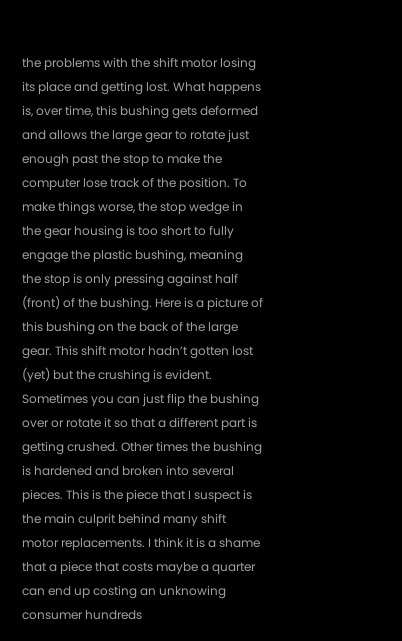the problems with the shift motor losing its place and getting lost. What happens is, over time, this bushing gets deformed and allows the large gear to rotate just enough past the stop to make the computer lose track of the position. To make things worse, the stop wedge in the gear housing is too short to fully engage the plastic bushing, meaning the stop is only pressing against half (front) of the bushing. Here is a picture of this bushing on the back of the large gear. This shift motor hadn’t gotten lost (yet) but the crushing is evident. Sometimes you can just flip the bushing over or rotate it so that a different part is getting crushed. Other times the bushing is hardened and broken into several pieces. This is the piece that I suspect is the main culprit behind many shift motor replacements. I think it is a shame that a piece that costs maybe a quarter can end up costing an unknowing consumer hundreds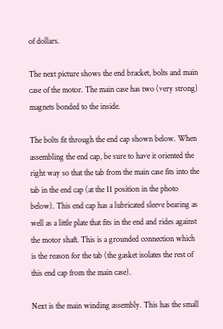of dollars.

The next picture shows the end bracket, bolts and main case of the motor. The main case has two (very strong) magnets bonded to the inside.

The bolts fit through the end cap shown below. When assembling the end cap, be sure to have it oriented the right way so that the tab from the main case fits into the tab in the end cap (at the 11 position in the photo below). This end cap has a lubricated sleeve bearing as well as a little plate that fits in the end and rides against the motor shaft. This is a grounded connection which is the reason for the tab (the gasket isolates the rest of this end cap from the main case).

Next is the main winding assembly. This has the small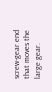screw-gear end that moves the large gear.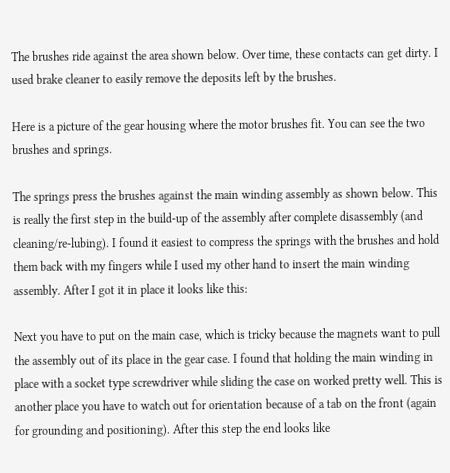The brushes ride against the area shown below. Over time, these contacts can get dirty. I used brake cleaner to easily remove the deposits left by the brushes.

Here is a picture of the gear housing where the motor brushes fit. You can see the two brushes and springs.

The springs press the brushes against the main winding assembly as shown below. This is really the first step in the build-up of the assembly after complete disassembly (and cleaning/re-lubing). I found it easiest to compress the springs with the brushes and hold them back with my fingers while I used my other hand to insert the main winding assembly. After I got it in place it looks like this:

Next you have to put on the main case, which is tricky because the magnets want to pull the assembly out of its place in the gear case. I found that holding the main winding in place with a socket type screwdriver while sliding the case on worked pretty well. This is another place you have to watch out for orientation because of a tab on the front (again for grounding and positioning). After this step the end looks like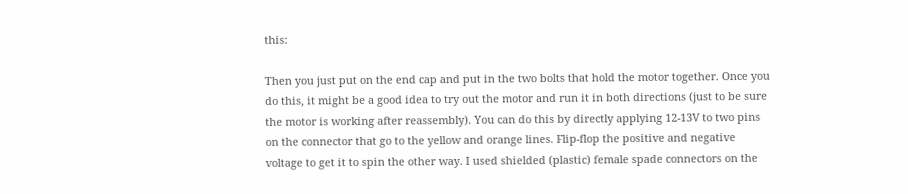this:

Then you just put on the end cap and put in the two bolts that hold the motor together. Once you do this, it might be a good idea to try out the motor and run it in both directions (just to be sure the motor is working after reassembly). You can do this by directly applying 12-13V to two pins on the connector that go to the yellow and orange lines. Flip-flop the positive and negative voltage to get it to spin the other way. I used shielded (plastic) female spade connectors on the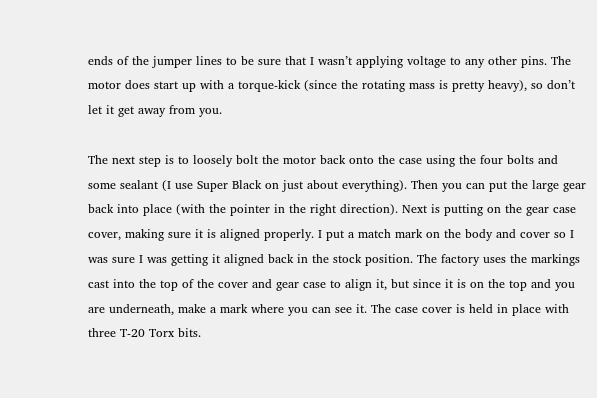ends of the jumper lines to be sure that I wasn’t applying voltage to any other pins. The motor does start up with a torque-kick (since the rotating mass is pretty heavy), so don’t let it get away from you.

The next step is to loosely bolt the motor back onto the case using the four bolts and some sealant (I use Super Black on just about everything). Then you can put the large gear back into place (with the pointer in the right direction). Next is putting on the gear case cover, making sure it is aligned properly. I put a match mark on the body and cover so I was sure I was getting it aligned back in the stock position. The factory uses the markings cast into the top of the cover and gear case to align it, but since it is on the top and you are underneath, make a mark where you can see it. The case cover is held in place with three T-20 Torx bits.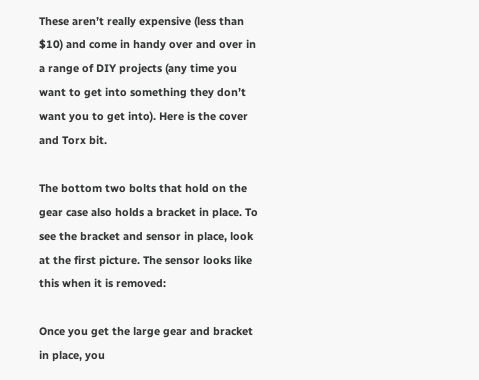These aren’t really expensive (less than $10) and come in handy over and over in a range of DIY projects (any time you want to get into something they don’t want you to get into). Here is the cover and Torx bit.

The bottom two bolts that hold on the gear case also holds a bracket in place. To see the bracket and sensor in place, look at the first picture. The sensor looks like this when it is removed:

Once you get the large gear and bracket in place, you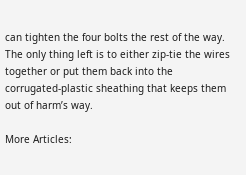can tighten the four bolts the rest of the way. The only thing left is to either zip-tie the wires together or put them back into the corrugated-plastic sheathing that keeps them out of harm’s way.

More Articles: